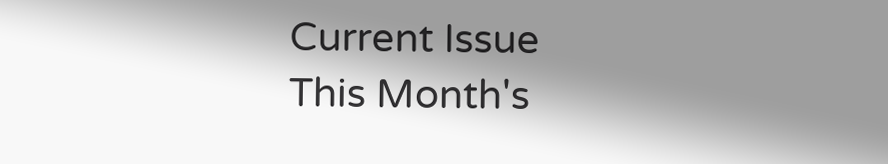Current Issue
This Month's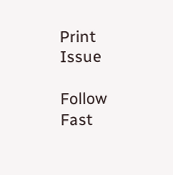Print Issue

Follow Fast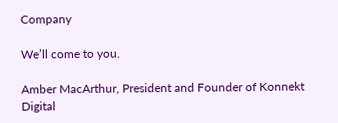Company

We’ll come to you.

Amber MacArthur, President and Founder of Konnekt Digital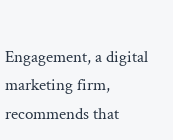Engagement, a digital marketing firm, recommends that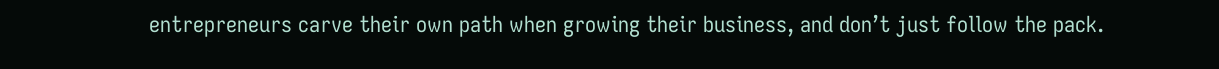entrepreneurs carve their own path when growing their business, and don’t just follow the pack.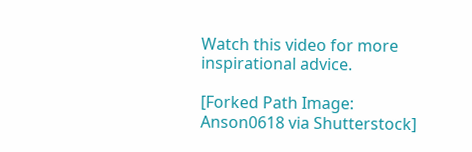Watch this video for more inspirational advice.

[Forked Path Image: Anson0618 via Shutterstock]